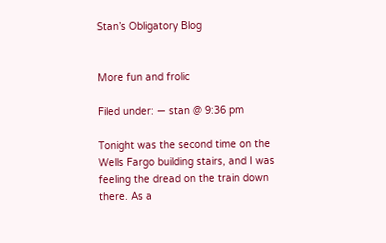Stan’s Obligatory Blog


More fun and frolic

Filed under: — stan @ 9:36 pm

Tonight was the second time on the Wells Fargo building stairs, and I was feeling the dread on the train down there. As a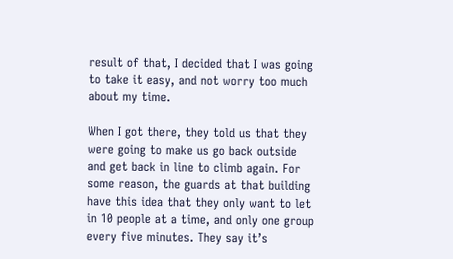result of that, I decided that I was going to take it easy, and not worry too much about my time.

When I got there, they told us that they were going to make us go back outside and get back in line to climb again. For some reason, the guards at that building have this idea that they only want to let in 10 people at a time, and only one group every five minutes. They say it’s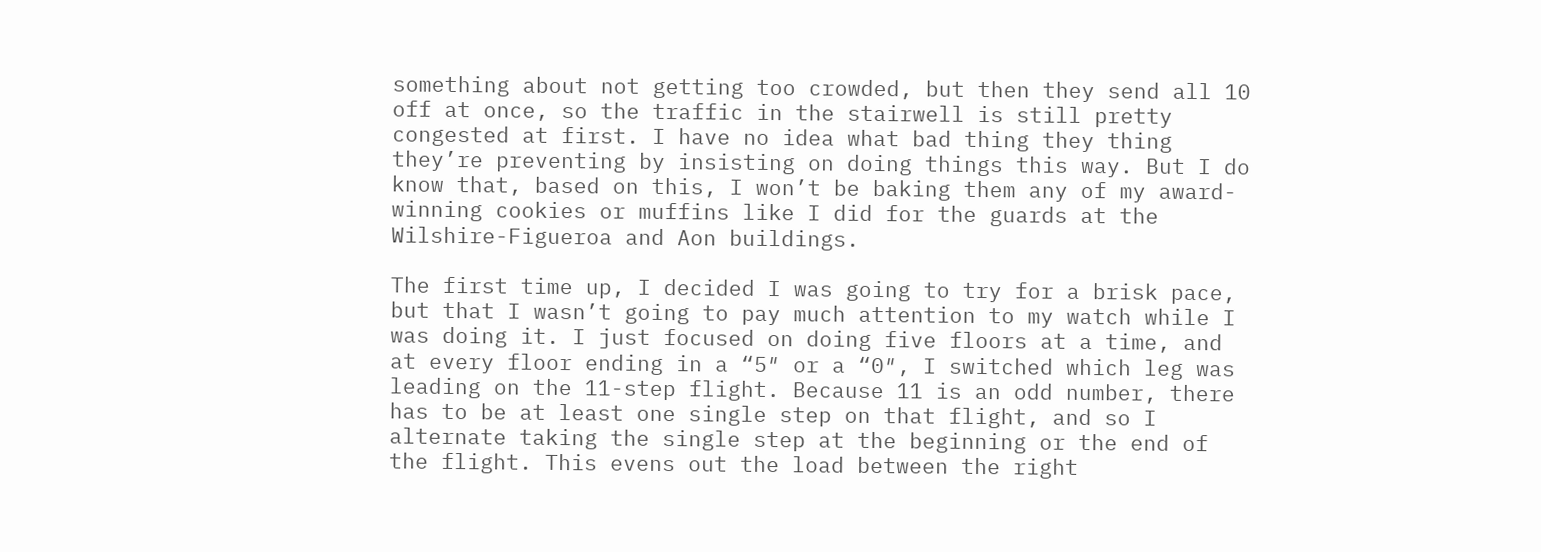something about not getting too crowded, but then they send all 10 off at once, so the traffic in the stairwell is still pretty congested at first. I have no idea what bad thing they thing they’re preventing by insisting on doing things this way. But I do know that, based on this, I won’t be baking them any of my award-winning cookies or muffins like I did for the guards at the Wilshire-Figueroa and Aon buildings.

The first time up, I decided I was going to try for a brisk pace, but that I wasn’t going to pay much attention to my watch while I was doing it. I just focused on doing five floors at a time, and at every floor ending in a “5″ or a “0″, I switched which leg was leading on the 11-step flight. Because 11 is an odd number, there has to be at least one single step on that flight, and so I alternate taking the single step at the beginning or the end of the flight. This evens out the load between the right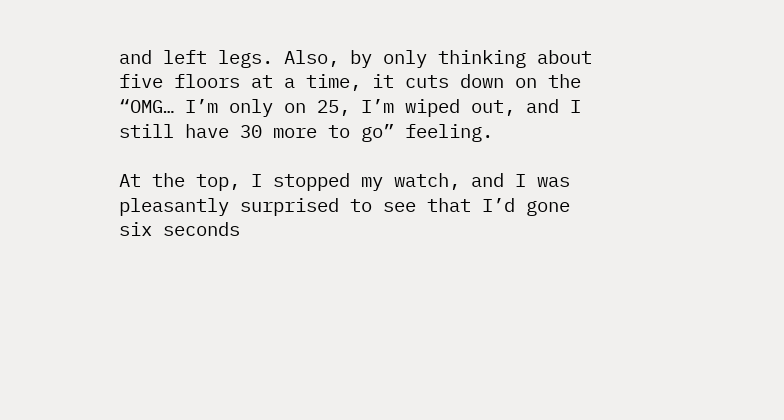and left legs. Also, by only thinking about five floors at a time, it cuts down on the “OMG… I’m only on 25, I’m wiped out, and I still have 30 more to go” feeling.

At the top, I stopped my watch, and I was pleasantly surprised to see that I’d gone six seconds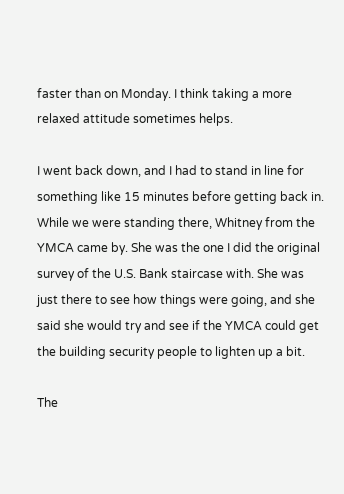faster than on Monday. I think taking a more relaxed attitude sometimes helps.

I went back down, and I had to stand in line for something like 15 minutes before getting back in. While we were standing there, Whitney from the YMCA came by. She was the one I did the original survey of the U.S. Bank staircase with. She was just there to see how things were going, and she said she would try and see if the YMCA could get the building security people to lighten up a bit.

The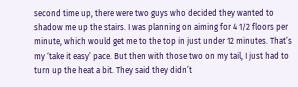second time up, there were two guys who decided they wanted to shadow me up the stairs. I was planning on aiming for 4 1/2 floors per minute, which would get me to the top in just under 12 minutes. That’s my ‘take it easy’ pace. But then with those two on my tail, I just had to turn up the heat a bit. They said they didn’t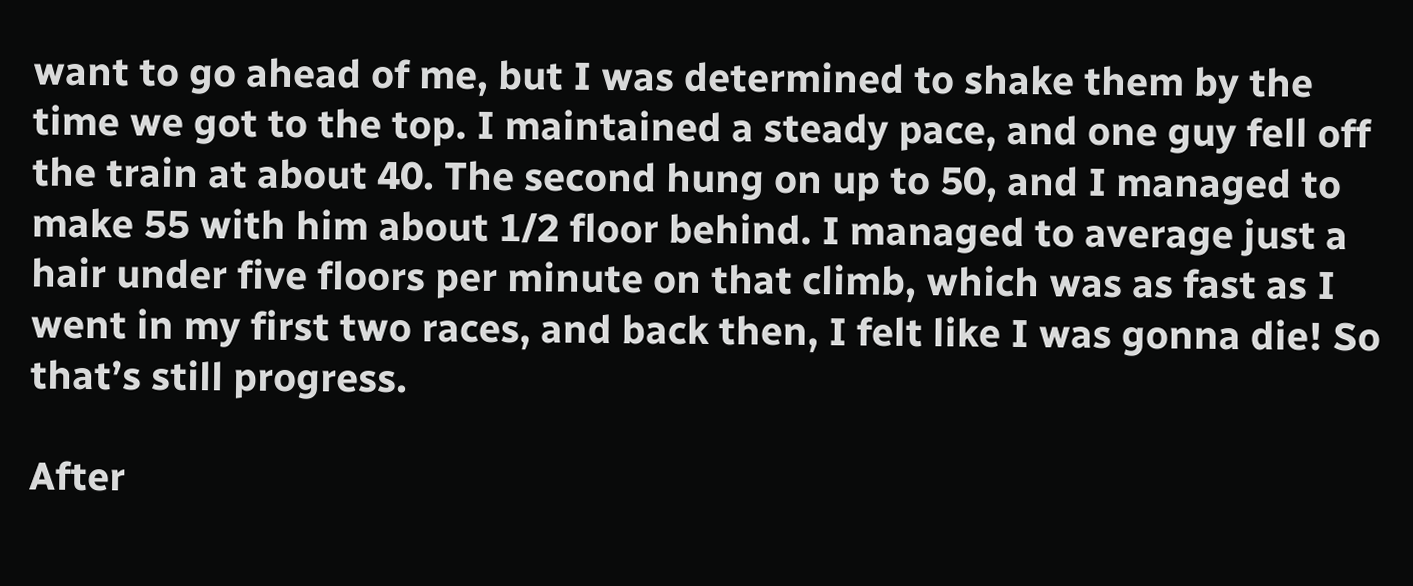want to go ahead of me, but I was determined to shake them by the time we got to the top. I maintained a steady pace, and one guy fell off the train at about 40. The second hung on up to 50, and I managed to make 55 with him about 1/2 floor behind. I managed to average just a hair under five floors per minute on that climb, which was as fast as I went in my first two races, and back then, I felt like I was gonna die! So that’s still progress.

After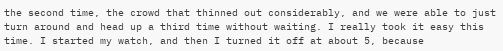the second time, the crowd that thinned out considerably, and we were able to just turn around and head up a third time without waiting. I really took it easy this time. I started my watch, and then I turned it off at about 5, because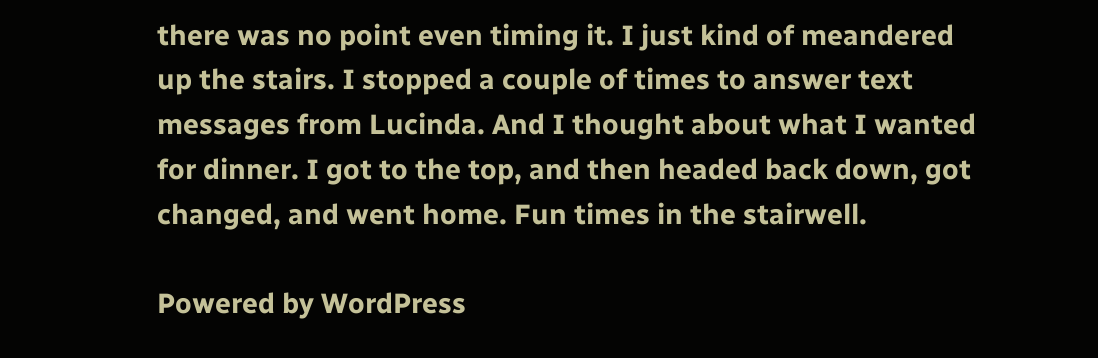there was no point even timing it. I just kind of meandered up the stairs. I stopped a couple of times to answer text messages from Lucinda. And I thought about what I wanted for dinner. I got to the top, and then headed back down, got changed, and went home. Fun times in the stairwell.

Powered by WordPress